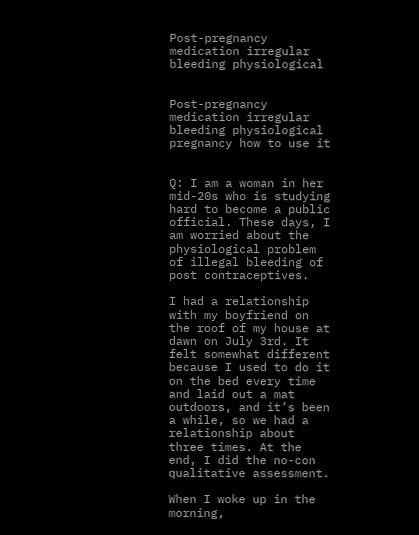Post-pregnancy medication irregular bleeding physiological


Post-pregnancy medication irregular bleeding physiological pregnancy how to use it


Q: I am a woman in her mid-20s who is studying hard to become a public official. These days, I am worried about the physiological problem of illegal bleeding of post contraceptives.

I had a relationship with my boyfriend on the roof of my house at dawn on July 3rd. It felt somewhat different because I used to do it on the bed every time and laid out a mat outdoors, and it’s been a while, so we had a relationship about three times. At the end, I did the no-con qualitative assessment.

When I woke up in the morning,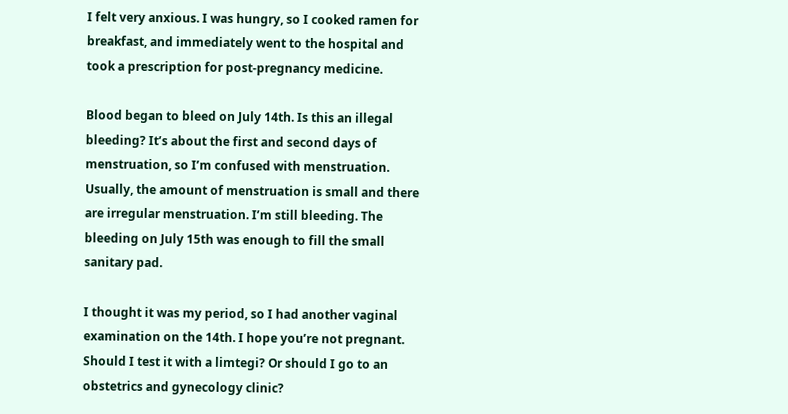I felt very anxious. I was hungry, so I cooked ramen for breakfast, and immediately went to the hospital and took a prescription for post-pregnancy medicine.

Blood began to bleed on July 14th. Is this an illegal bleeding? It’s about the first and second days of menstruation, so I’m confused with menstruation. Usually, the amount of menstruation is small and there are irregular menstruation. I’m still bleeding. The bleeding on July 15th was enough to fill the small sanitary pad.

I thought it was my period, so I had another vaginal examination on the 14th. I hope you’re not pregnant. Should I test it with a limtegi? Or should I go to an obstetrics and gynecology clinic?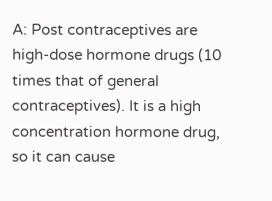A: Post contraceptives are high-dose hormone drugs (10 times that of general contraceptives). It is a high concentration hormone drug, so it can cause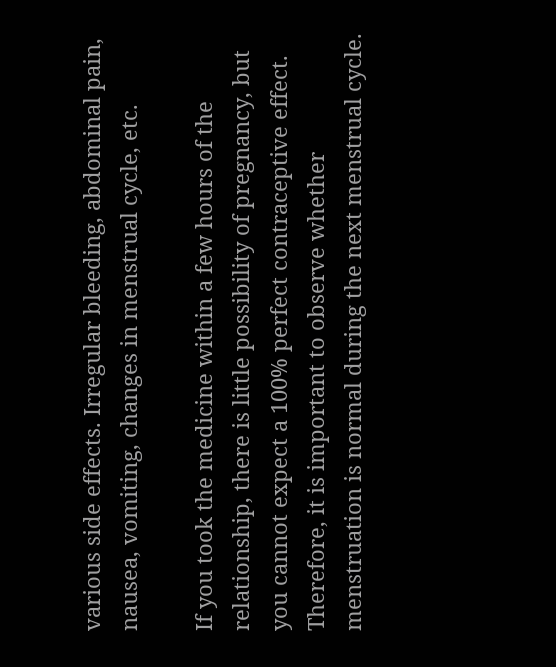various side effects. Irregular bleeding, abdominal pain, nausea, vomiting, changes in menstrual cycle, etc.

If you took the medicine within a few hours of the relationship, there is little possibility of pregnancy, but you cannot expect a 100% perfect contraceptive effect. Therefore, it is important to observe whether menstruation is normal during the next menstrual cycle.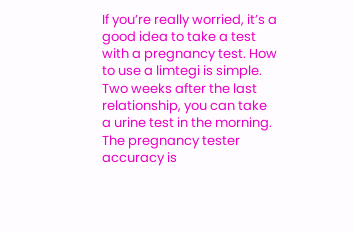If you’re really worried, it’s a good idea to take a test with a pregnancy test. How to use a limtegi is simple. Two weeks after the last relationship, you can take a urine test in the morning. The pregnancy tester accuracy is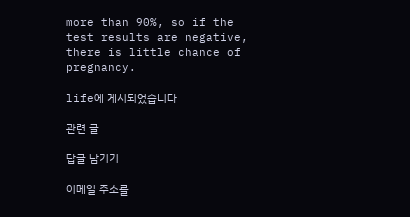more than 90%, so if the test results are negative, there is little chance of pregnancy.

life에 게시되었습니다

관련 글

답글 남기기

이메일 주소를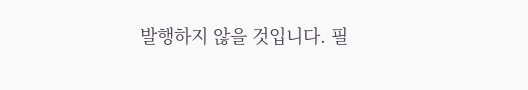발행하지 않을 것입니다. 필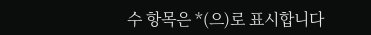수 항목은 *(으)로 표시합니다